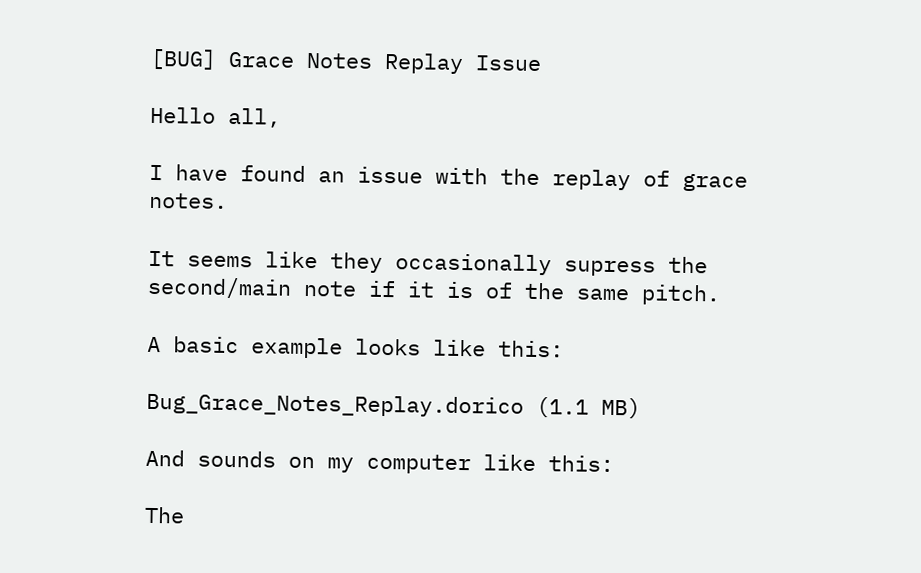[BUG] Grace Notes Replay Issue

Hello all,

I have found an issue with the replay of grace notes.

It seems like they occasionally supress the second/main note if it is of the same pitch.

A basic example looks like this:

Bug_Grace_Notes_Replay.dorico (1.1 MB)

And sounds on my computer like this:

The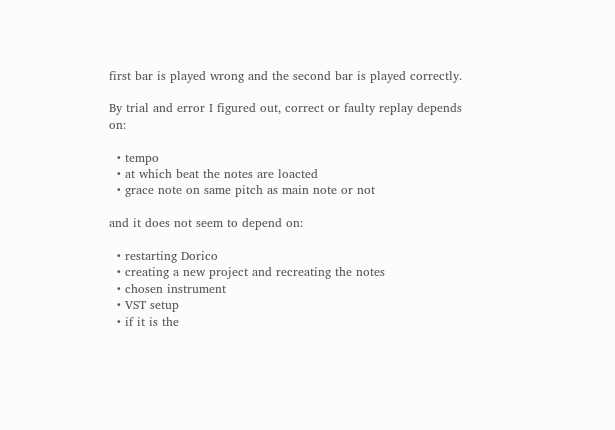first bar is played wrong and the second bar is played correctly.

By trial and error I figured out, correct or faulty replay depends on:

  • tempo
  • at which beat the notes are loacted
  • grace note on same pitch as main note or not

and it does not seem to depend on:

  • restarting Dorico
  • creating a new project and recreating the notes
  • chosen instrument
  • VST setup
  • if it is the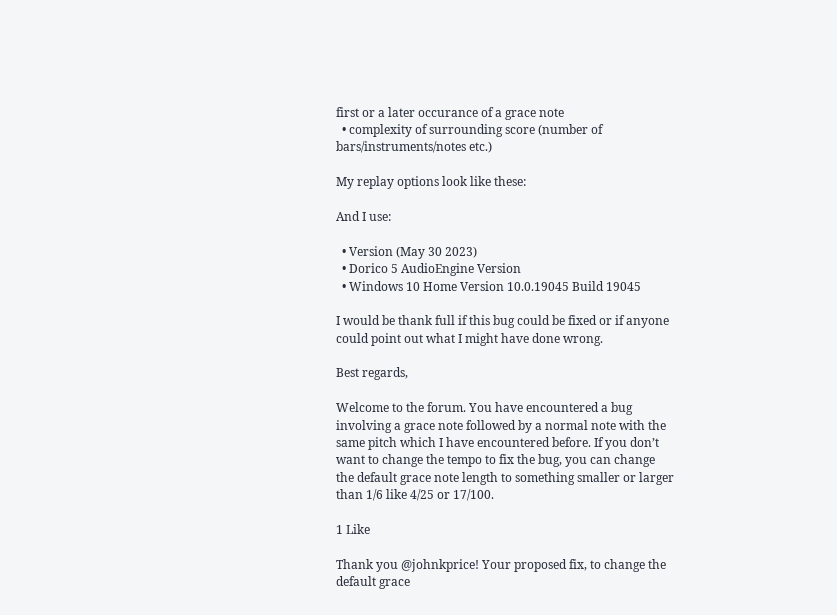first or a later occurance of a grace note
  • complexity of surrounding score (number of bars/instruments/notes etc.)

My replay options look like these:

And I use:

  • Version (May 30 2023)
  • Dorico 5 AudioEngine Version
  • Windows 10 Home Version 10.0.19045 Build 19045

I would be thank full if this bug could be fixed or if anyone could point out what I might have done wrong.

Best regards,

Welcome to the forum. You have encountered a bug involving a grace note followed by a normal note with the same pitch which I have encountered before. If you don’t want to change the tempo to fix the bug, you can change the default grace note length to something smaller or larger than 1/6 like 4/25 or 17/100.

1 Like

Thank you @johnkprice! Your proposed fix, to change the default grace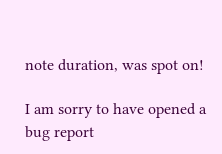note duration, was spot on!

I am sorry to have opened a bug report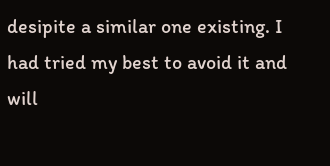desipite a similar one existing. I had tried my best to avoid it and will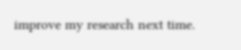improve my research next time.